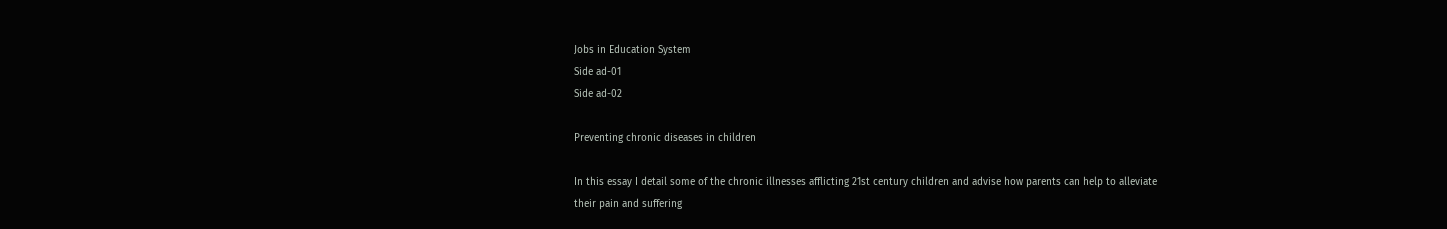Jobs in Education System
Side ad-01
Side ad-02

Preventing chronic diseases in children

In this essay I detail some of the chronic illnesses afflicting 21st century children and advise how parents can help to alleviate their pain and suffering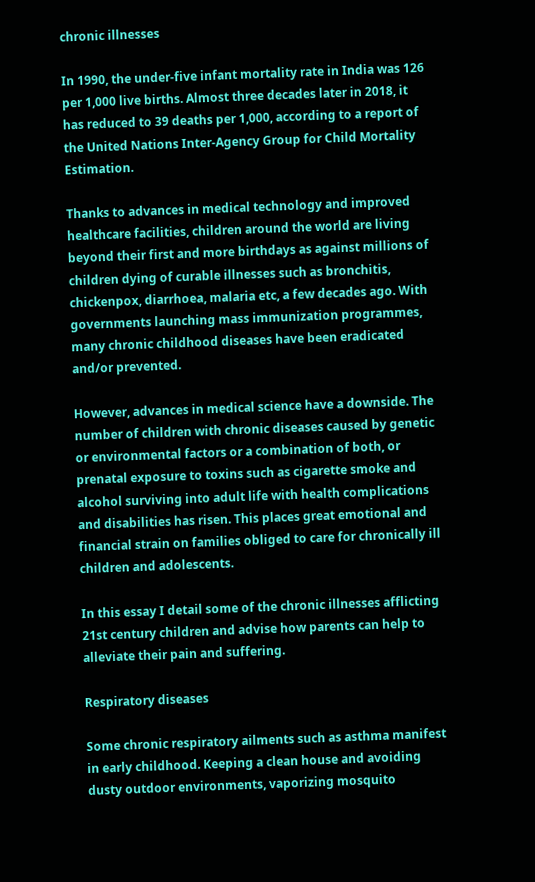chronic illnesses

In 1990, the under-five infant mortality rate in India was 126 per 1,000 live births. Almost three decades later in 2018, it has reduced to 39 deaths per 1,000, according to a report of the United Nations Inter-Agency Group for Child Mortality Estimation.

Thanks to advances in medical technology and improved healthcare facilities, children around the world are living beyond their first and more birthdays as against millions of children dying of curable illnesses such as bronchitis, chickenpox, diarrhoea, malaria etc, a few decades ago. With governments launching mass immunization programmes, many chronic childhood diseases have been eradicated and/or prevented.

However, advances in medical science have a downside. The number of children with chronic diseases caused by genetic or environmental factors or a combination of both, or prenatal exposure to toxins such as cigarette smoke and alcohol surviving into adult life with health complications and disabilities has risen. This places great emotional and financial strain on families obliged to care for chronically ill children and adolescents.

In this essay I detail some of the chronic illnesses afflicting 21st century children and advise how parents can help to alleviate their pain and suffering.

Respiratory diseases

Some chronic respiratory ailments such as asthma manifest in early childhood. Keeping a clean house and avoiding dusty outdoor environments, vaporizing mosquito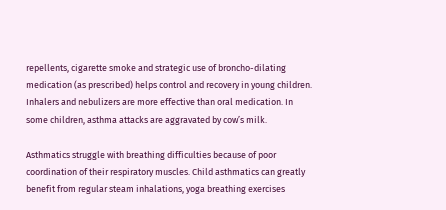repellents, cigarette smoke and strategic use of broncho-dilating medication (as prescribed) helps control and recovery in young children. Inhalers and nebulizers are more effective than oral medication. In some children, asthma attacks are aggravated by cow’s milk.

Asthmatics struggle with breathing difficulties because of poor coordination of their respiratory muscles. Child asthmatics can greatly benefit from regular steam inhalations, yoga breathing exercises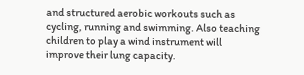and structured aerobic workouts such as cycling, running and swimming. Also teaching children to play a wind instrument will improve their lung capacity.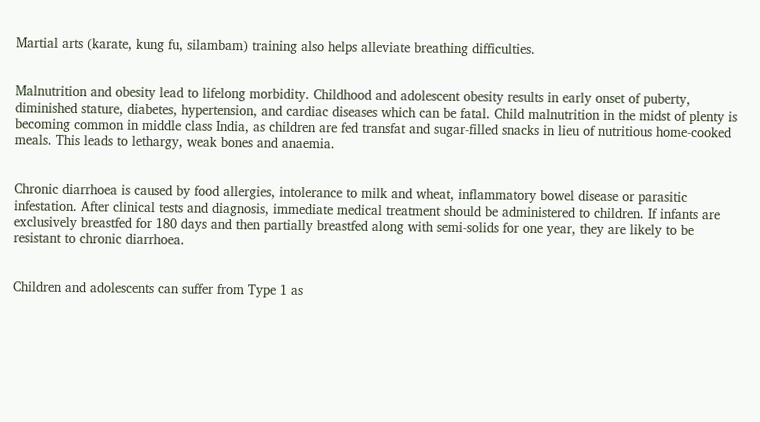Martial arts (karate, kung fu, silambam) training also helps alleviate breathing difficulties.


Malnutrition and obesity lead to lifelong morbidity. Childhood and adolescent obesity results in early onset of puberty, diminished stature, diabetes, hypertension, and cardiac diseases which can be fatal. Child malnutrition in the midst of plenty is becoming common in middle class India, as children are fed transfat and sugar-filled snacks in lieu of nutritious home-cooked meals. This leads to lethargy, weak bones and anaemia.


Chronic diarrhoea is caused by food allergies, intolerance to milk and wheat, inflammatory bowel disease or parasitic infestation. After clinical tests and diagnosis, immediate medical treatment should be administered to children. If infants are exclusively breastfed for 180 days and then partially breastfed along with semi-solids for one year, they are likely to be resistant to chronic diarrhoea.


Children and adolescents can suffer from Type 1 as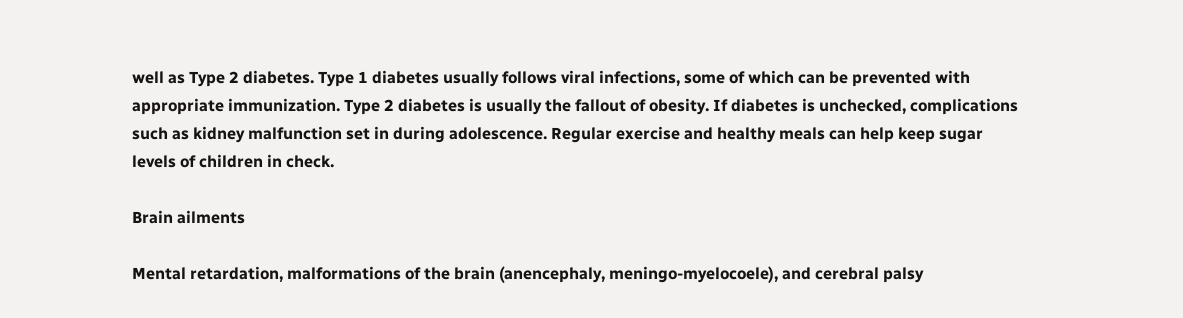well as Type 2 diabetes. Type 1 diabetes usually follows viral infections, some of which can be prevented with appropriate immunization. Type 2 diabetes is usually the fallout of obesity. If diabetes is unchecked, complications such as kidney malfunction set in during adolescence. Regular exercise and healthy meals can help keep sugar levels of children in check.

Brain ailments

Mental retardation, malformations of the brain (anencephaly, meningo-myelocoele), and cerebral palsy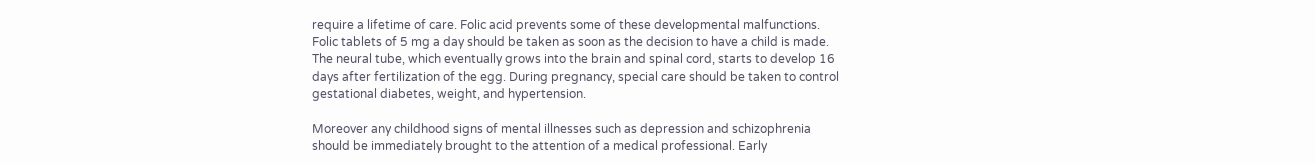require a lifetime of care. Folic acid prevents some of these developmental malfunctions. Folic tablets of 5 mg a day should be taken as soon as the decision to have a child is made. The neural tube, which eventually grows into the brain and spinal cord, starts to develop 16 days after fertilization of the egg. During pregnancy, special care should be taken to control gestational diabetes, weight, and hypertension.

Moreover any childhood signs of mental illnesses such as depression and schizophrenia should be immediately brought to the attention of a medical professional. Early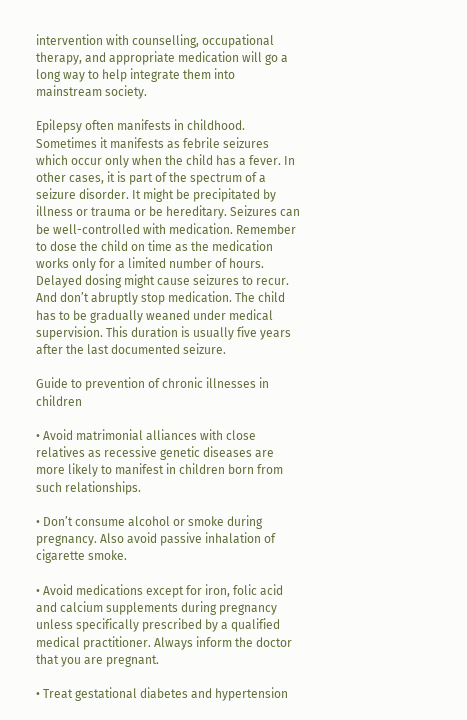intervention with counselling, occupational therapy, and appropriate medication will go a long way to help integrate them into mainstream society.

Epilepsy often manifests in childhood. Sometimes it manifests as febrile seizures which occur only when the child has a fever. In other cases, it is part of the spectrum of a seizure disorder. It might be precipitated by illness or trauma or be hereditary. Seizures can be well-controlled with medication. Remember to dose the child on time as the medication works only for a limited number of hours. Delayed dosing might cause seizures to recur. And don’t abruptly stop medication. The child has to be gradually weaned under medical supervision. This duration is usually five years after the last documented seizure.

Guide to prevention of chronic illnesses in children

• Avoid matrimonial alliances with close relatives as recessive genetic diseases are more likely to manifest in children born from such relationships.

• Don’t consume alcohol or smoke during pregnancy. Also avoid passive inhalation of cigarette smoke.

• Avoid medications except for iron, folic acid and calcium supplements during pregnancy unless specifically prescribed by a qualified medical practitioner. Always inform the doctor that you are pregnant.

• Treat gestational diabetes and hypertension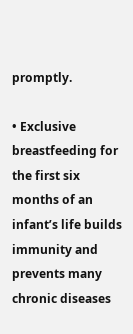promptly.

• Exclusive breastfeeding for the first six months of an infant’s life builds immunity and prevents many chronic diseases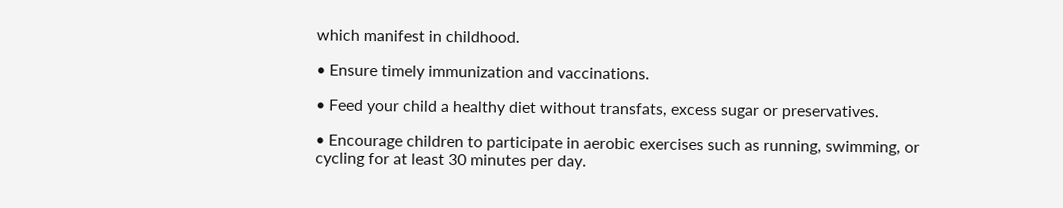which manifest in childhood.

• Ensure timely immunization and vaccinations.

• Feed your child a healthy diet without transfats, excess sugar or preservatives.

• Encourage children to participate in aerobic exercises such as running, swimming, or cycling for at least 30 minutes per day.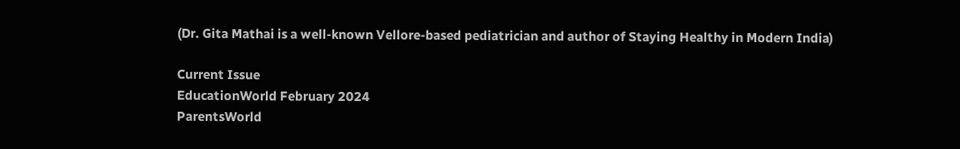(Dr. Gita Mathai is a well-known Vellore-based pediatrician and author of Staying Healthy in Modern India)

Current Issue
EducationWorld February 2024
ParentsWorld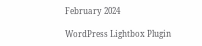February 2024

WordPress Lightbox Plugin